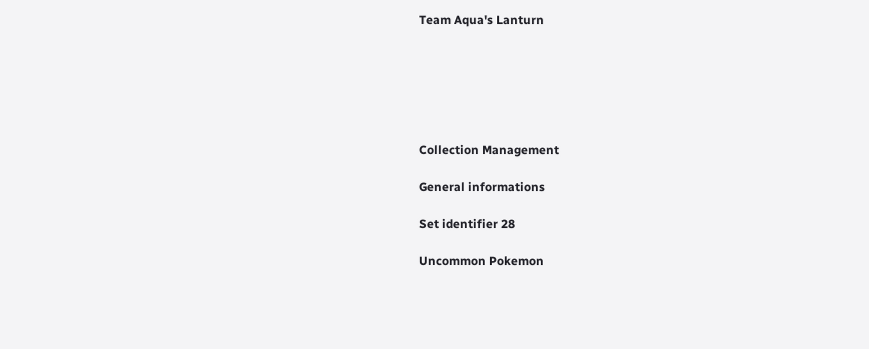Team Aqua's Lanturn






Collection Management

General informations

Set identifier 28

Uncommon Pokemon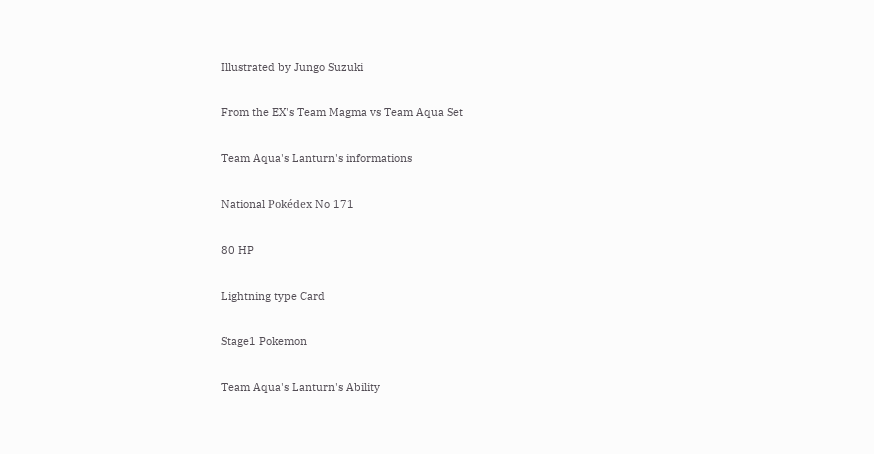Illustrated by Jungo Suzuki

From the EX's Team Magma vs Team Aqua Set

Team Aqua's Lanturn's informations

National Pokédex No 171

80 HP

Lightning type Card

Stage1 Pokemon

Team Aqua's Lanturn's Ability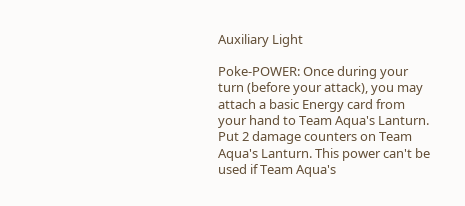Auxiliary Light

Poke-POWER: Once during your turn (before your attack), you may attach a basic Energy card from your hand to Team Aqua's Lanturn. Put 2 damage counters on Team Aqua's Lanturn. This power can't be used if Team Aqua's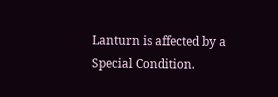Lanturn is affected by a Special Condition.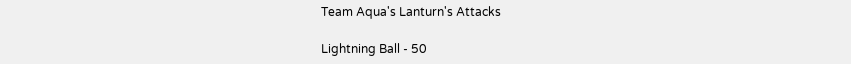Team Aqua's Lanturn's Attacks

Lightning Ball - 50